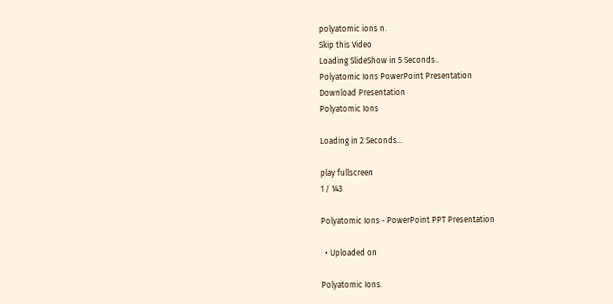polyatomic ions n.
Skip this Video
Loading SlideShow in 5 Seconds..
Polyatomic Ions PowerPoint Presentation
Download Presentation
Polyatomic Ions

Loading in 2 Seconds...

play fullscreen
1 / 143

Polyatomic Ions - PowerPoint PPT Presentation

  • Uploaded on

Polyatomic Ions.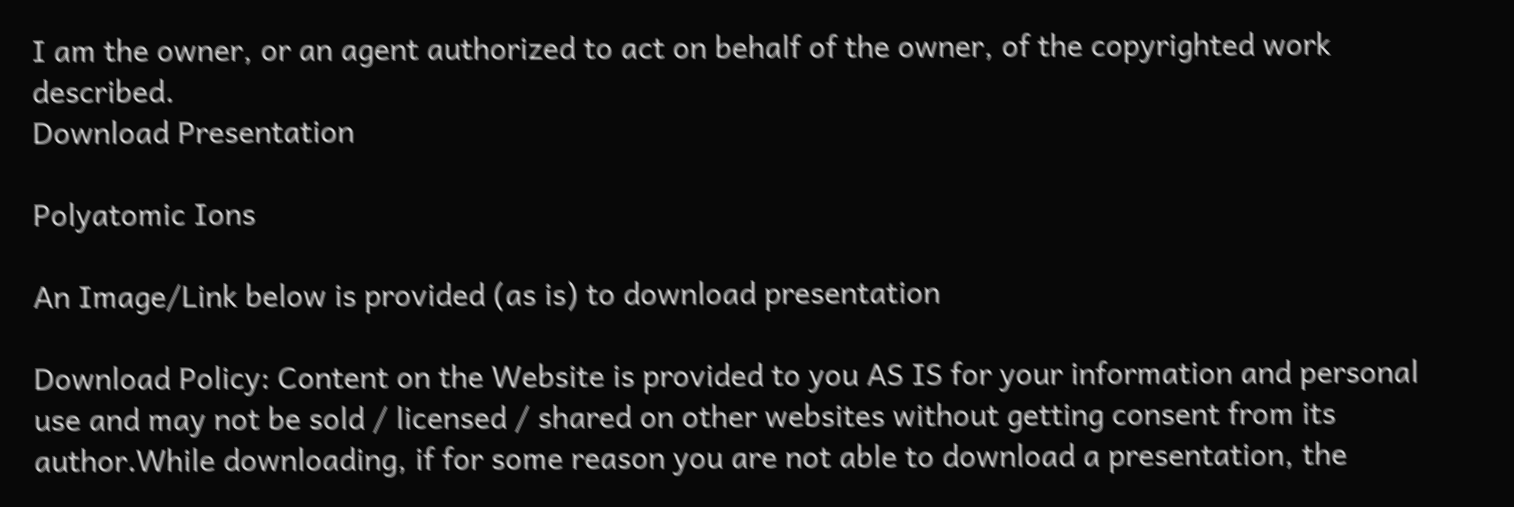I am the owner, or an agent authorized to act on behalf of the owner, of the copyrighted work described.
Download Presentation

Polyatomic Ions

An Image/Link below is provided (as is) to download presentation

Download Policy: Content on the Website is provided to you AS IS for your information and personal use and may not be sold / licensed / shared on other websites without getting consent from its author.While downloading, if for some reason you are not able to download a presentation, the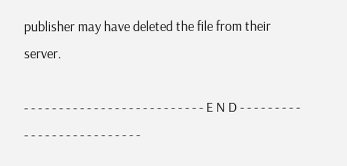publisher may have deleted the file from their server.

- - - - - - - - - - - - - - - - - - - - - - - - - - E N D - - - - - - - - - - - - - - - - - - - - - - - - - -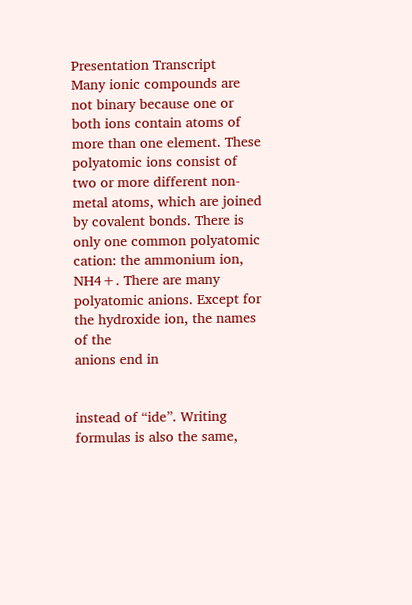Presentation Transcript
Many ionic compounds are not binary because one or both ions contain atoms of more than one element. These polyatomic ions consist of two or more different non-metal atoms, which are joined by covalent bonds. There is only one common polyatomic cation: the ammonium ion, NH4+. There are many polyatomic anions. Except for the hydroxide ion, the names of the
anions end in


instead of “ide”. Writing formulas is also the same,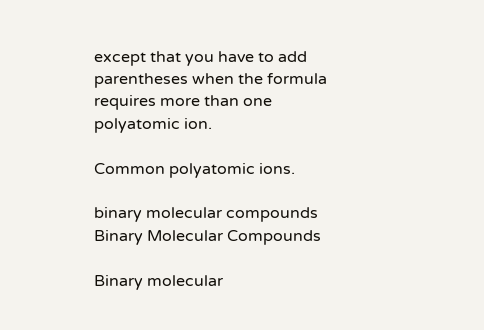except that you have to add parentheses when the formula requires more than one polyatomic ion.

Common polyatomic ions.

binary molecular compounds
Binary Molecular Compounds

Binary molecular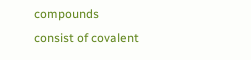compounds consist of covalent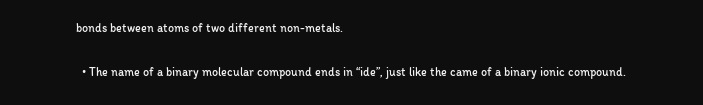bonds between atoms of two different non-metals.

  • The name of a binary molecular compound ends in “ide”, just like the came of a binary ionic compound.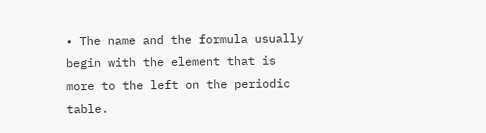• The name and the formula usually
begin with the element that is more to the left on the periodic table.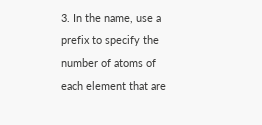3. In the name, use a prefix to specify the number of atoms of each element that are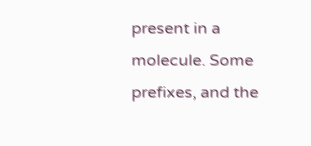present in a molecule. Some prefixes, and the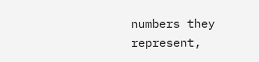numbers they represent,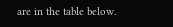are in the table below.